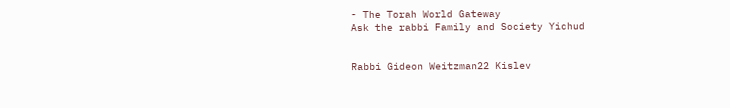- The Torah World Gateway
Ask the rabbi Family and Society Yichud


Rabbi Gideon Weitzman22 Kislev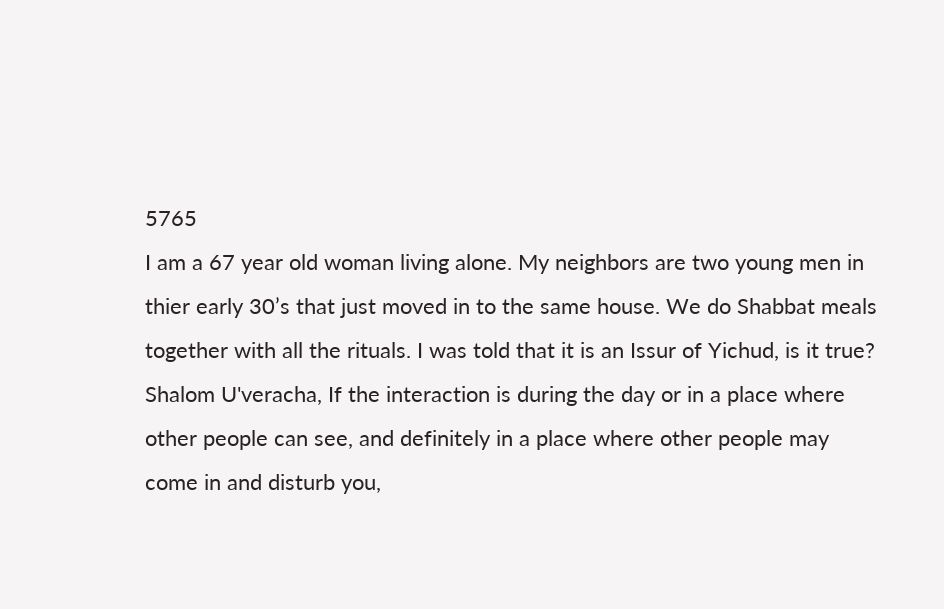5765
I am a 67 year old woman living alone. My neighbors are two young men in thier early 30’s that just moved in to the same house. We do Shabbat meals together with all the rituals. I was told that it is an Issur of Yichud, is it true?
Shalom U'veracha, If the interaction is during the day or in a place where other people can see, and definitely in a place where other people may come in and disturb you,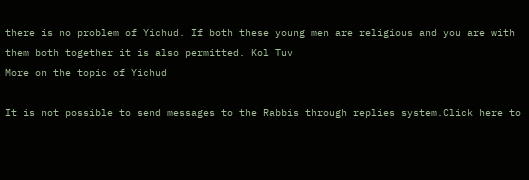there is no problem of Yichud. If both these young men are religious and you are with them both together it is also permitted. Kol Tuv
More on the topic of Yichud

It is not possible to send messages to the Rabbis through replies system.Click here to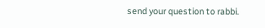send your question to rabbi.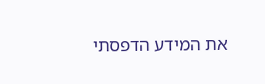את המידע הדפסתי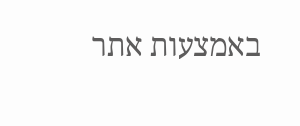באמצעות אתר